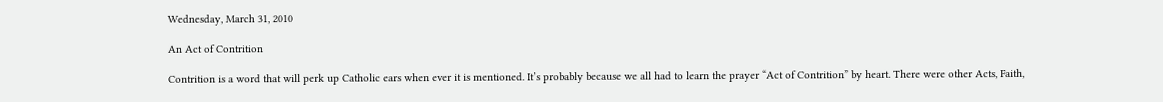Wednesday, March 31, 2010

An Act of Contrition

Contrition is a word that will perk up Catholic ears when ever it is mentioned. It’s probably because we all had to learn the prayer “Act of Contrition” by heart. There were other Acts, Faith,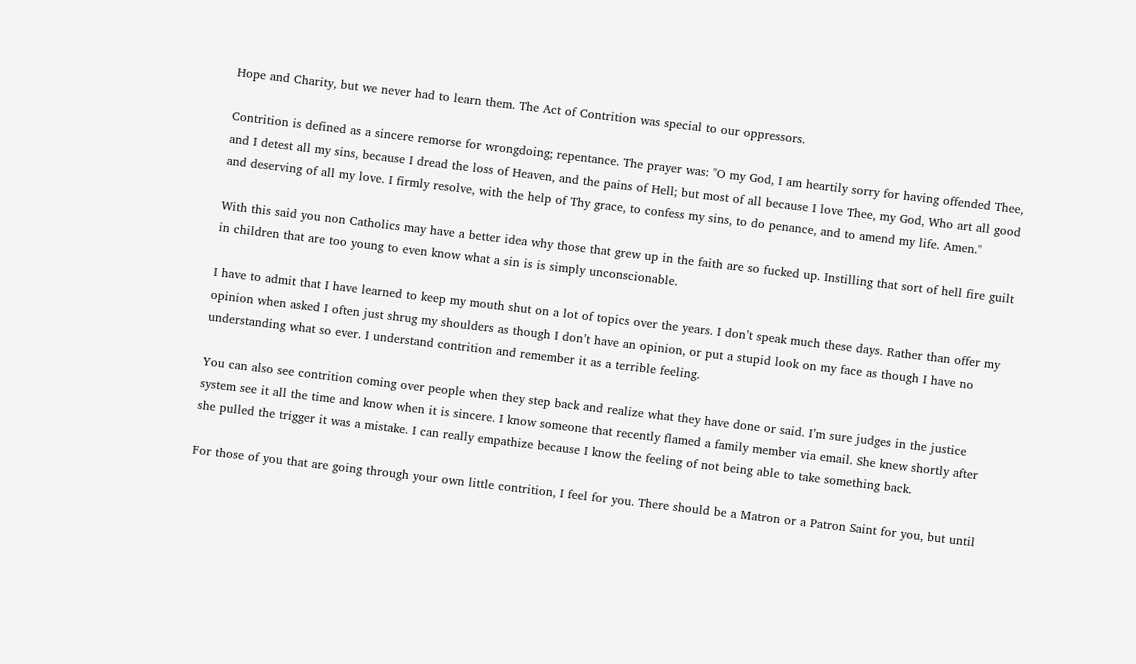Hope and Charity, but we never had to learn them. The Act of Contrition was special to our oppressors.

Contrition is defined as a sincere remorse for wrongdoing; repentance. The prayer was: "O my God, I am heartily sorry for having offended Thee, and I detest all my sins, because I dread the loss of Heaven, and the pains of Hell; but most of all because I love Thee, my God, Who art all good and deserving of all my love. I firmly resolve, with the help of Thy grace, to confess my sins, to do penance, and to amend my life. Amen."

With this said you non Catholics may have a better idea why those that grew up in the faith are so fucked up. Instilling that sort of hell fire guilt in children that are too young to even know what a sin is is simply unconscionable.

I have to admit that I have learned to keep my mouth shut on a lot of topics over the years. I don’t speak much these days. Rather than offer my opinion when asked I often just shrug my shoulders as though I don’t have an opinion, or put a stupid look on my face as though I have no understanding what so ever. I understand contrition and remember it as a terrible feeling.

You can also see contrition coming over people when they step back and realize what they have done or said. I’m sure judges in the justice system see it all the time and know when it is sincere. I know someone that recently flamed a family member via email. She knew shortly after she pulled the trigger it was a mistake. I can really empathize because I know the feeling of not being able to take something back.

For those of you that are going through your own little contrition, I feel for you. There should be a Matron or a Patron Saint for you, but until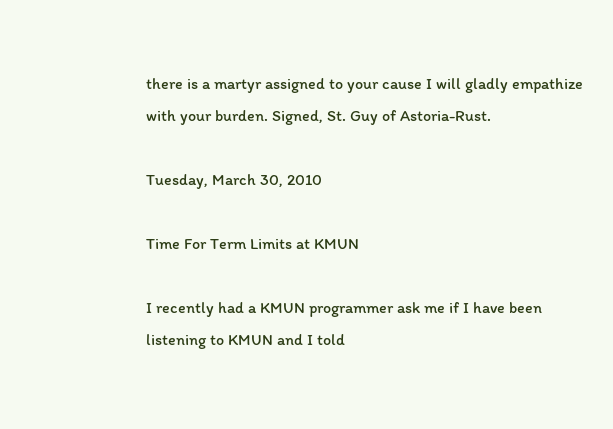there is a martyr assigned to your cause I will gladly empathize with your burden. Signed, St. Guy of Astoria-Rust.

Tuesday, March 30, 2010

Time For Term Limits at KMUN

I recently had a KMUN programmer ask me if I have been listening to KMUN and I told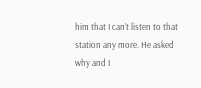him that I can’t listen to that station any more. He asked why and I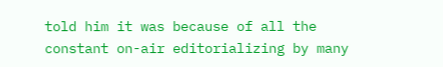told him it was because of all the constant on-air editorializing by many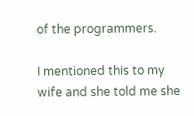of the programmers.

I mentioned this to my wife and she told me she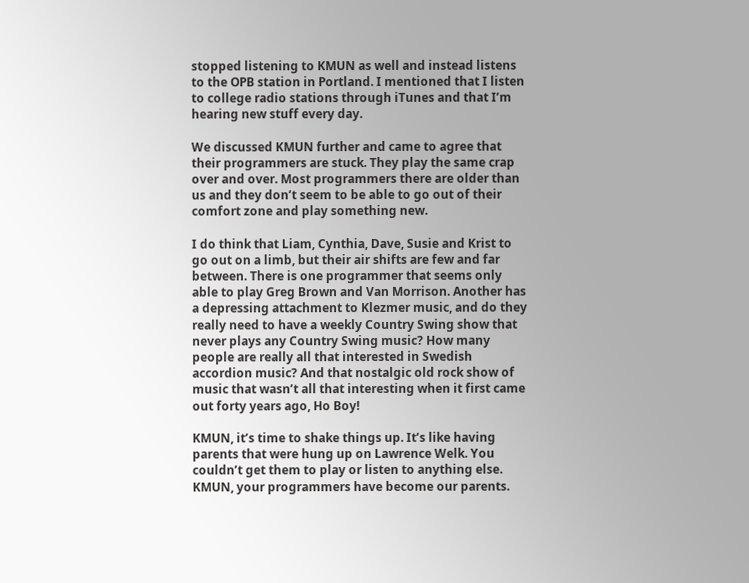stopped listening to KMUN as well and instead listens to the OPB station in Portland. I mentioned that I listen to college radio stations through iTunes and that I’m hearing new stuff every day.

We discussed KMUN further and came to agree that their programmers are stuck. They play the same crap over and over. Most programmers there are older than us and they don’t seem to be able to go out of their comfort zone and play something new.

I do think that Liam, Cynthia, Dave, Susie and Krist to go out on a limb, but their air shifts are few and far between. There is one programmer that seems only able to play Greg Brown and Van Morrison. Another has a depressing attachment to Klezmer music, and do they really need to have a weekly Country Swing show that never plays any Country Swing music? How many people are really all that interested in Swedish accordion music? And that nostalgic old rock show of music that wasn’t all that interesting when it first came out forty years ago, Ho Boy!

KMUN, it’s time to shake things up. It’s like having parents that were hung up on Lawrence Welk. You couldn’t get them to play or listen to anything else. KMUN, your programmers have become our parents.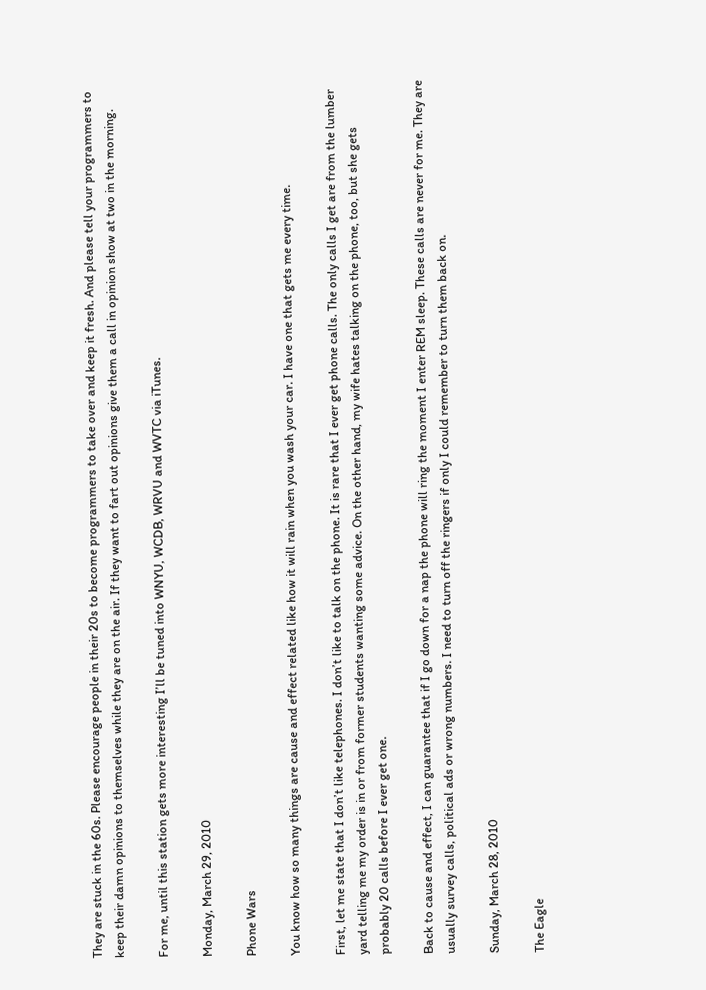They are stuck in the 60s. Please encourage people in their 20s to become programmers to take over and keep it fresh. And please tell your programmers to keep their damn opinions to themselves while they are on the air. If they want to fart out opinions give them a call in opinion show at two in the morning.

For me, until this station gets more interesting I’ll be tuned into WNYU, WCDB, WRVU and WVTC via iTunes.

Monday, March 29, 2010

Phone Wars

You know how so many things are cause and effect related like how it will rain when you wash your car. I have one that gets me every time.

First, let me state that I don’t like telephones. I don’t like to talk on the phone. It is rare that I ever get phone calls. The only calls I get are from the lumber yard telling me my order is in or from former students wanting some advice. On the other hand, my wife hates talking on the phone, too, but she gets probably 20 calls before I ever get one.

Back to cause and effect, I can guarantee that if I go down for a nap the phone will ring the moment I enter REM sleep. These calls are never for me. They are usually survey calls, political ads or wrong numbers. I need to turn off the ringers if only I could remember to turn them back on.

Sunday, March 28, 2010

The Eagle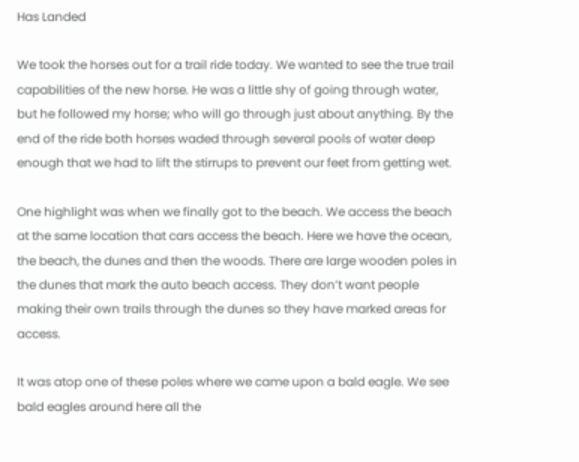Has Landed

We took the horses out for a trail ride today. We wanted to see the true trail capabilities of the new horse. He was a little shy of going through water, but he followed my horse; who will go through just about anything. By the end of the ride both horses waded through several pools of water deep enough that we had to lift the stirrups to prevent our feet from getting wet.

One highlight was when we finally got to the beach. We access the beach at the same location that cars access the beach. Here we have the ocean, the beach, the dunes and then the woods. There are large wooden poles in the dunes that mark the auto beach access. They don’t want people making their own trails through the dunes so they have marked areas for access.

It was atop one of these poles where we came upon a bald eagle. We see bald eagles around here all the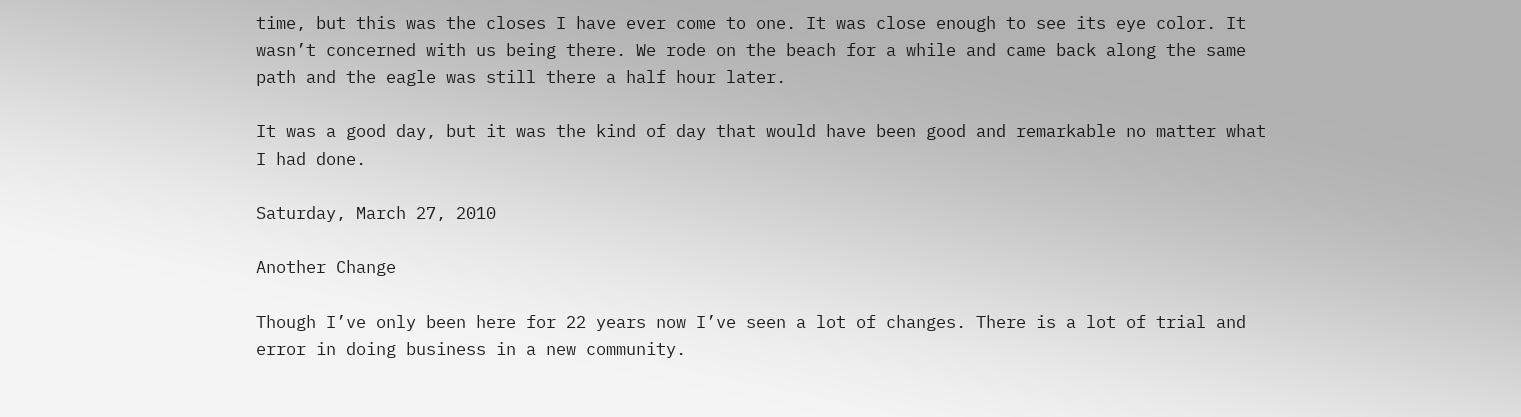time, but this was the closes I have ever come to one. It was close enough to see its eye color. It wasn’t concerned with us being there. We rode on the beach for a while and came back along the same path and the eagle was still there a half hour later.

It was a good day, but it was the kind of day that would have been good and remarkable no matter what I had done.

Saturday, March 27, 2010

Another Change

Though I’ve only been here for 22 years now I’ve seen a lot of changes. There is a lot of trial and error in doing business in a new community.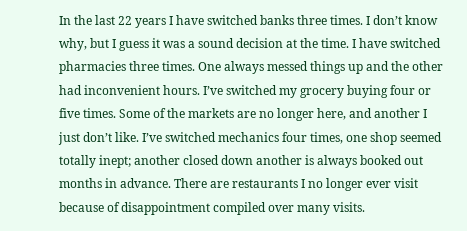In the last 22 years I have switched banks three times. I don’t know why, but I guess it was a sound decision at the time. I have switched pharmacies three times. One always messed things up and the other had inconvenient hours. I’ve switched my grocery buying four or five times. Some of the markets are no longer here, and another I just don’t like. I’ve switched mechanics four times, one shop seemed totally inept; another closed down another is always booked out months in advance. There are restaurants I no longer ever visit because of disappointment compiled over many visits.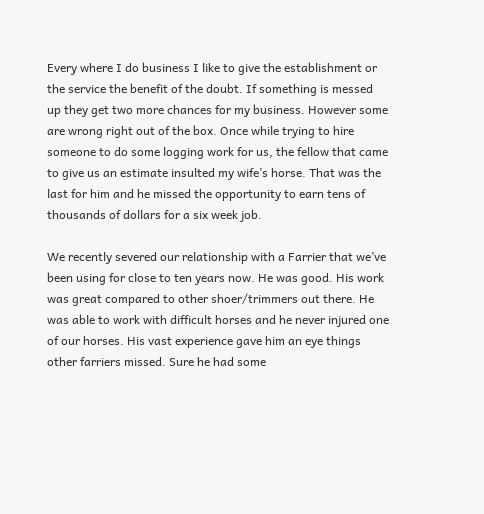Every where I do business I like to give the establishment or the service the benefit of the doubt. If something is messed up they get two more chances for my business. However some are wrong right out of the box. Once while trying to hire someone to do some logging work for us, the fellow that came to give us an estimate insulted my wife’s horse. That was the last for him and he missed the opportunity to earn tens of thousands of dollars for a six week job.

We recently severed our relationship with a Farrier that we’ve been using for close to ten years now. He was good. His work was great compared to other shoer/trimmers out there. He was able to work with difficult horses and he never injured one of our horses. His vast experience gave him an eye things other farriers missed. Sure he had some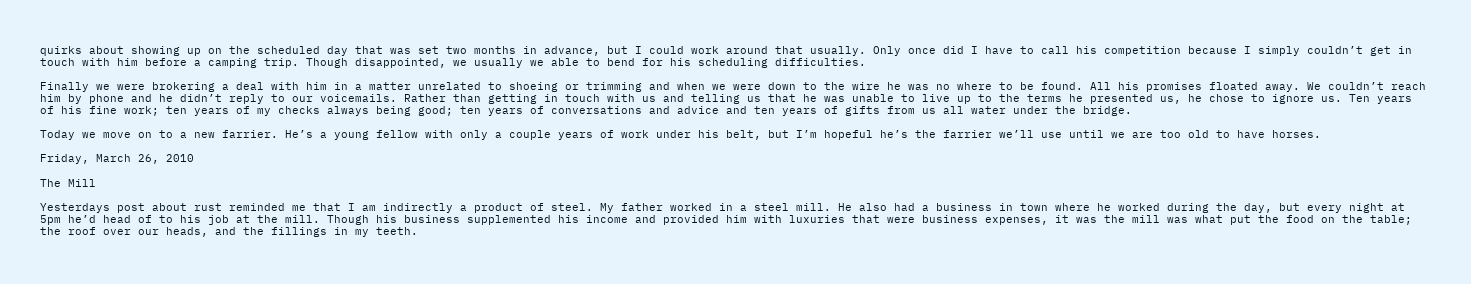quirks about showing up on the scheduled day that was set two months in advance, but I could work around that usually. Only once did I have to call his competition because I simply couldn’t get in touch with him before a camping trip. Though disappointed, we usually we able to bend for his scheduling difficulties.

Finally we were brokering a deal with him in a matter unrelated to shoeing or trimming and when we were down to the wire he was no where to be found. All his promises floated away. We couldn’t reach him by phone and he didn’t reply to our voicemails. Rather than getting in touch with us and telling us that he was unable to live up to the terms he presented us, he chose to ignore us. Ten years of his fine work; ten years of my checks always being good; ten years of conversations and advice and ten years of gifts from us all water under the bridge.

Today we move on to a new farrier. He’s a young fellow with only a couple years of work under his belt, but I’m hopeful he’s the farrier we’ll use until we are too old to have horses.

Friday, March 26, 2010

The Mill

Yesterdays post about rust reminded me that I am indirectly a product of steel. My father worked in a steel mill. He also had a business in town where he worked during the day, but every night at 5pm he’d head of to his job at the mill. Though his business supplemented his income and provided him with luxuries that were business expenses, it was the mill was what put the food on the table; the roof over our heads, and the fillings in my teeth.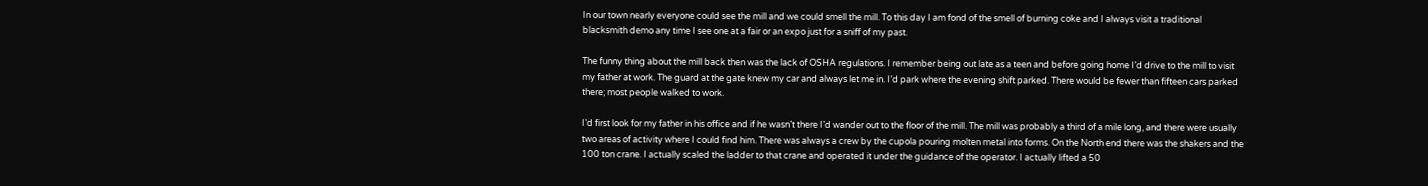In our town nearly everyone could see the mill and we could smell the mill. To this day I am fond of the smell of burning coke and I always visit a traditional blacksmith demo any time I see one at a fair or an expo just for a sniff of my past.

The funny thing about the mill back then was the lack of OSHA regulations. I remember being out late as a teen and before going home I’d drive to the mill to visit my father at work. The guard at the gate knew my car and always let me in. I’d park where the evening shift parked. There would be fewer than fifteen cars parked there; most people walked to work.

I’d first look for my father in his office and if he wasn’t there I’d wander out to the floor of the mill. The mill was probably a third of a mile long, and there were usually two areas of activity where I could find him. There was always a crew by the cupola pouring molten metal into forms. On the North end there was the shakers and the 100 ton crane. I actually scaled the ladder to that crane and operated it under the guidance of the operator. I actually lifted a 50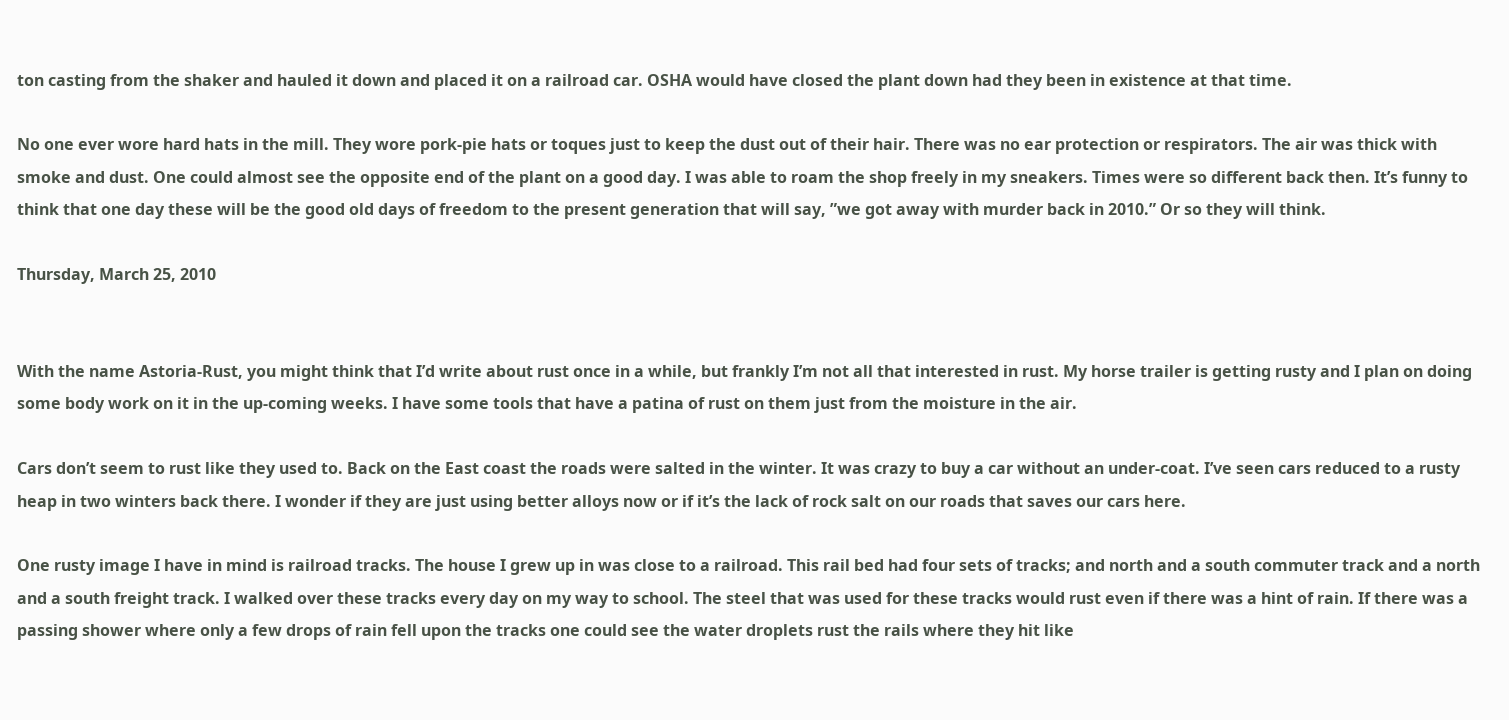ton casting from the shaker and hauled it down and placed it on a railroad car. OSHA would have closed the plant down had they been in existence at that time.

No one ever wore hard hats in the mill. They wore pork-pie hats or toques just to keep the dust out of their hair. There was no ear protection or respirators. The air was thick with smoke and dust. One could almost see the opposite end of the plant on a good day. I was able to roam the shop freely in my sneakers. Times were so different back then. It’s funny to think that one day these will be the good old days of freedom to the present generation that will say, ”we got away with murder back in 2010.” Or so they will think.

Thursday, March 25, 2010


With the name Astoria-Rust, you might think that I’d write about rust once in a while, but frankly I’m not all that interested in rust. My horse trailer is getting rusty and I plan on doing some body work on it in the up-coming weeks. I have some tools that have a patina of rust on them just from the moisture in the air.

Cars don’t seem to rust like they used to. Back on the East coast the roads were salted in the winter. It was crazy to buy a car without an under-coat. I’ve seen cars reduced to a rusty heap in two winters back there. I wonder if they are just using better alloys now or if it’s the lack of rock salt on our roads that saves our cars here.

One rusty image I have in mind is railroad tracks. The house I grew up in was close to a railroad. This rail bed had four sets of tracks; and north and a south commuter track and a north and a south freight track. I walked over these tracks every day on my way to school. The steel that was used for these tracks would rust even if there was a hint of rain. If there was a passing shower where only a few drops of rain fell upon the tracks one could see the water droplets rust the rails where they hit like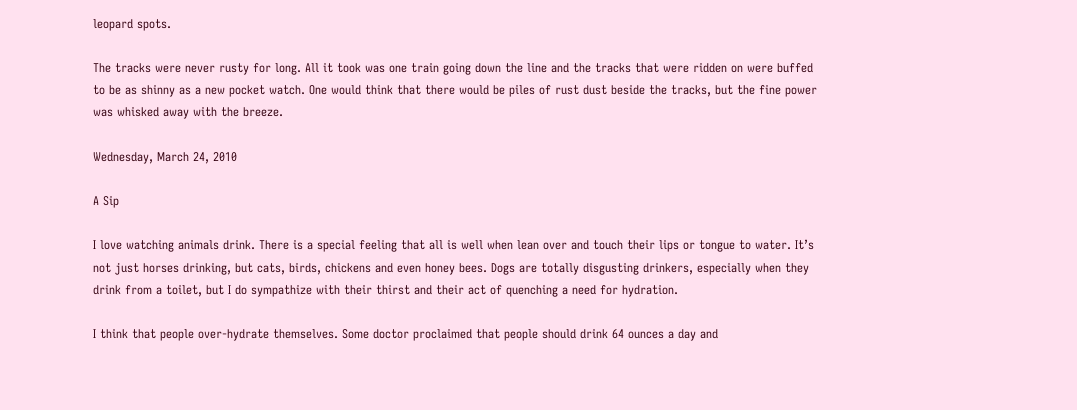leopard spots.

The tracks were never rusty for long. All it took was one train going down the line and the tracks that were ridden on were buffed to be as shinny as a new pocket watch. One would think that there would be piles of rust dust beside the tracks, but the fine power was whisked away with the breeze.

Wednesday, March 24, 2010

A Sip

I love watching animals drink. There is a special feeling that all is well when lean over and touch their lips or tongue to water. It’s not just horses drinking, but cats, birds, chickens and even honey bees. Dogs are totally disgusting drinkers, especially when they drink from a toilet, but I do sympathize with their thirst and their act of quenching a need for hydration.

I think that people over-hydrate themselves. Some doctor proclaimed that people should drink 64 ounces a day and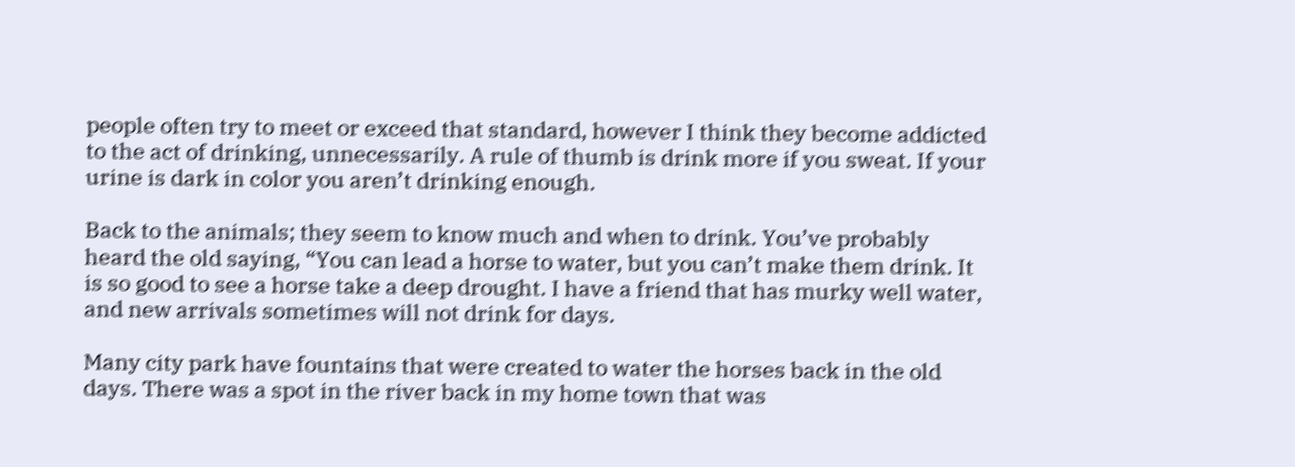people often try to meet or exceed that standard, however I think they become addicted to the act of drinking, unnecessarily. A rule of thumb is drink more if you sweat. If your urine is dark in color you aren’t drinking enough.

Back to the animals; they seem to know much and when to drink. You’ve probably heard the old saying, “You can lead a horse to water, but you can’t make them drink. It is so good to see a horse take a deep drought. I have a friend that has murky well water, and new arrivals sometimes will not drink for days.

Many city park have fountains that were created to water the horses back in the old days. There was a spot in the river back in my home town that was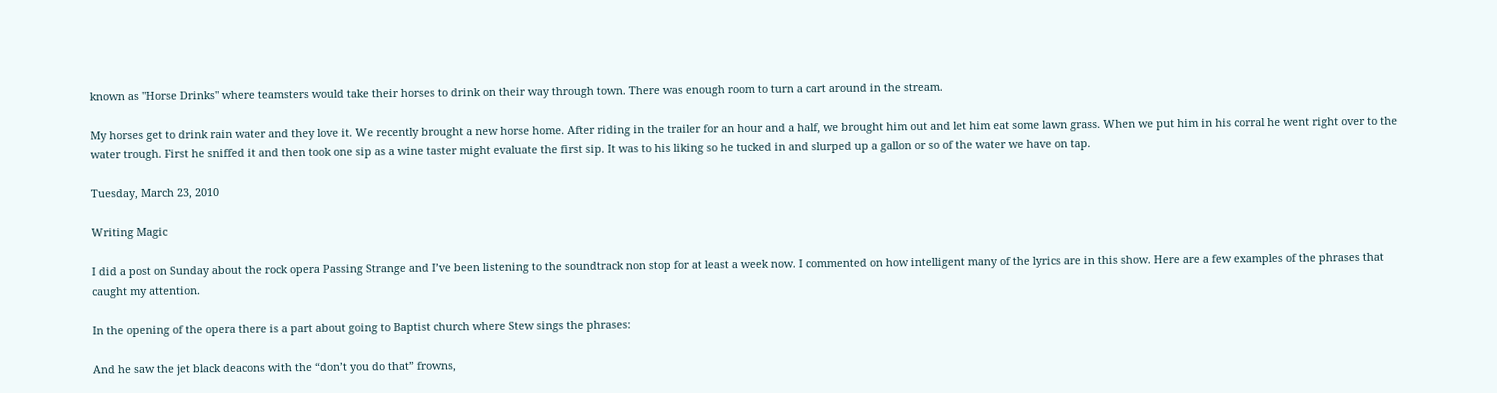known as "Horse Drinks" where teamsters would take their horses to drink on their way through town. There was enough room to turn a cart around in the stream.

My horses get to drink rain water and they love it. We recently brought a new horse home. After riding in the trailer for an hour and a half, we brought him out and let him eat some lawn grass. When we put him in his corral he went right over to the water trough. First he sniffed it and then took one sip as a wine taster might evaluate the first sip. It was to his liking so he tucked in and slurped up a gallon or so of the water we have on tap.

Tuesday, March 23, 2010

Writing Magic

I did a post on Sunday about the rock opera Passing Strange and I’ve been listening to the soundtrack non stop for at least a week now. I commented on how intelligent many of the lyrics are in this show. Here are a few examples of the phrases that caught my attention.

In the opening of the opera there is a part about going to Baptist church where Stew sings the phrases:

And he saw the jet black deacons with the “don’t you do that” frowns,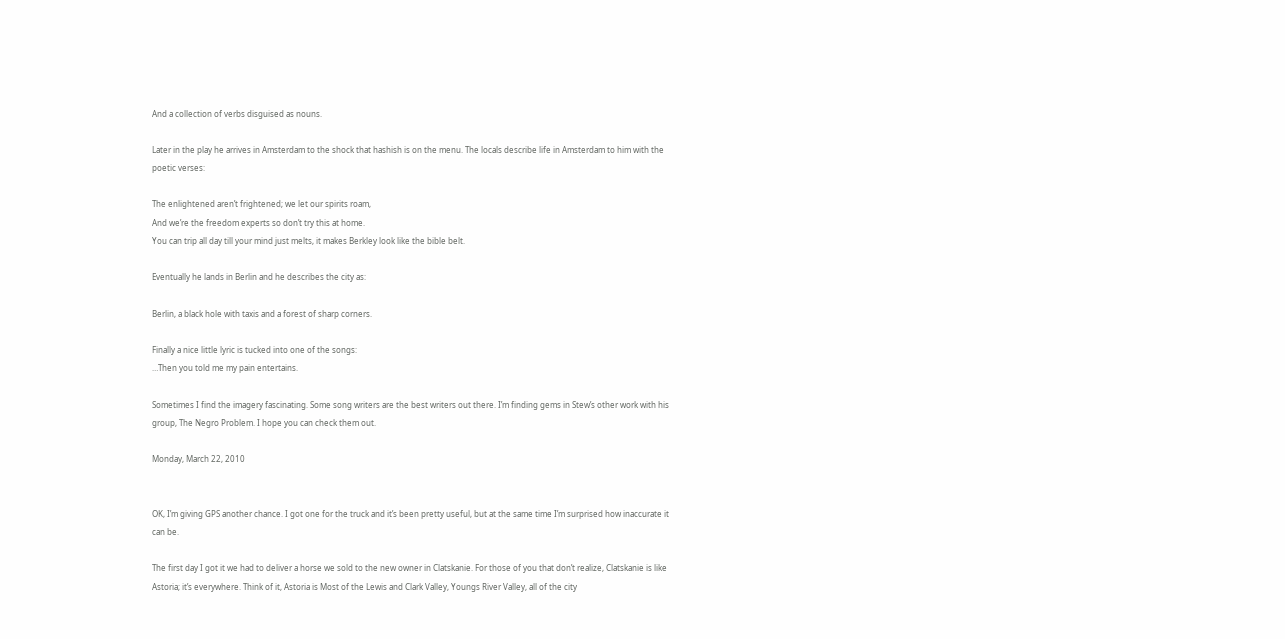And a collection of verbs disguised as nouns.

Later in the play he arrives in Amsterdam to the shock that hashish is on the menu. The locals describe life in Amsterdam to him with the poetic verses:

The enlightened aren’t frightened; we let our spirits roam,
And we’re the freedom experts so don’t try this at home.
You can trip all day till your mind just melts, it makes Berkley look like the bible belt.

Eventually he lands in Berlin and he describes the city as:

Berlin, a black hole with taxis and a forest of sharp corners.

Finally a nice little lyric is tucked into one of the songs:
…Then you told me my pain entertains.

Sometimes I find the imagery fascinating. Some song writers are the best writers out there. I’m finding gems in Stew’s other work with his group, The Negro Problem. I hope you can check them out.

Monday, March 22, 2010


OK, I’m giving GPS another chance. I got one for the truck and it’s been pretty useful, but at the same time I’m surprised how inaccurate it can be.

The first day I got it we had to deliver a horse we sold to the new owner in Clatskanie. For those of you that don’t realize, Clatskanie is like Astoria; it’s everywhere. Think of it, Astoria is Most of the Lewis and Clark Valley, Youngs River Valley, all of the city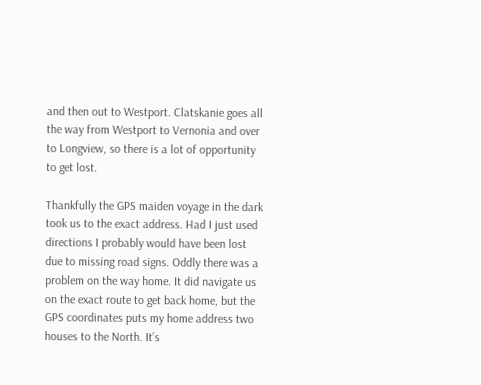and then out to Westport. Clatskanie goes all the way from Westport to Vernonia and over to Longview, so there is a lot of opportunity to get lost.

Thankfully the GPS maiden voyage in the dark took us to the exact address. Had I just used directions I probably would have been lost due to missing road signs. Oddly there was a problem on the way home. It did navigate us on the exact route to get back home, but the GPS coordinates puts my home address two houses to the North. It’s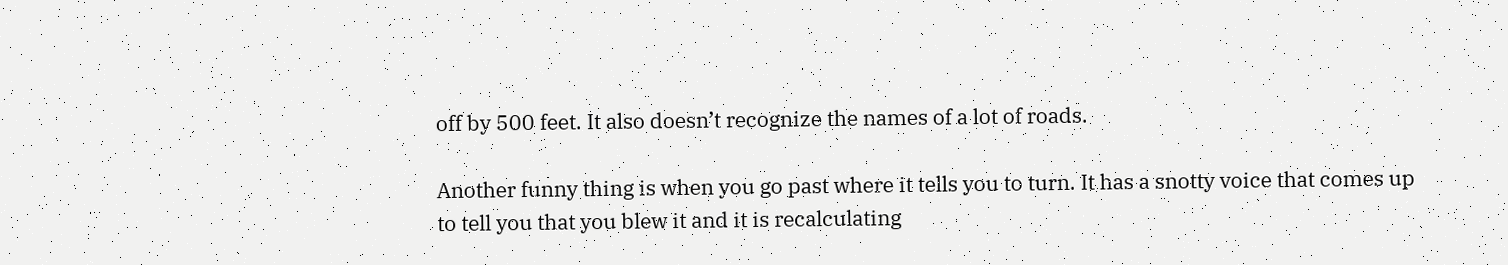off by 500 feet. It also doesn’t recognize the names of a lot of roads.

Another funny thing is when you go past where it tells you to turn. It has a snotty voice that comes up to tell you that you blew it and it is recalculating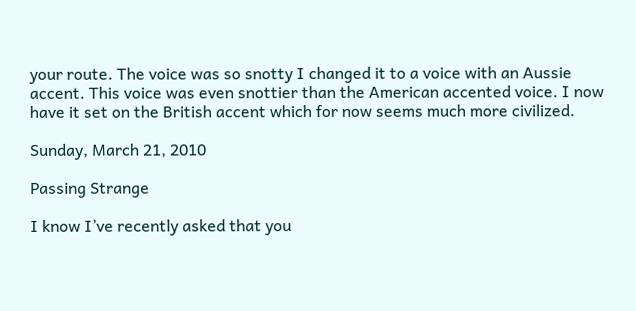your route. The voice was so snotty I changed it to a voice with an Aussie accent. This voice was even snottier than the American accented voice. I now have it set on the British accent which for now seems much more civilized.

Sunday, March 21, 2010

Passing Strange

I know I’ve recently asked that you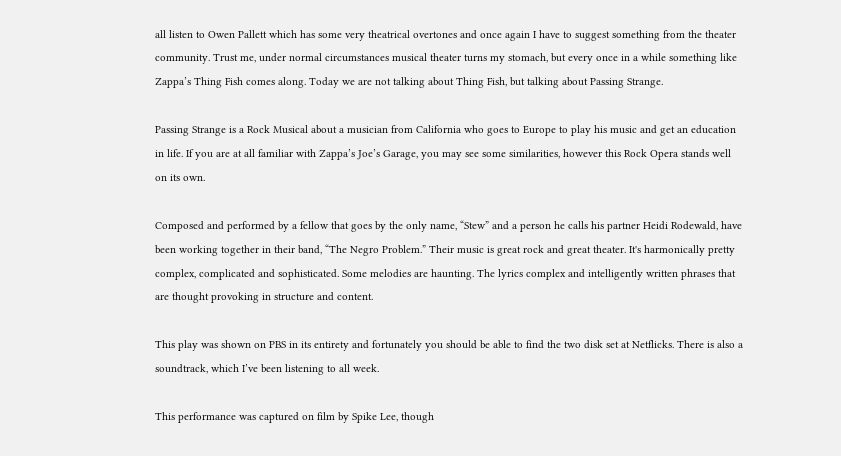all listen to Owen Pallett which has some very theatrical overtones and once again I have to suggest something from the theater community. Trust me, under normal circumstances musical theater turns my stomach, but every once in a while something like Zappa’s Thing Fish comes along. Today we are not talking about Thing Fish, but talking about Passing Strange.

Passing Strange is a Rock Musical about a musician from California who goes to Europe to play his music and get an education in life. If you are at all familiar with Zappa’s Joe’s Garage, you may see some similarities, however this Rock Opera stands well on its own.

Composed and performed by a fellow that goes by the only name, “Stew” and a person he calls his partner Heidi Rodewald, have been working together in their band, “The Negro Problem.” Their music is great rock and great theater. It's harmonically pretty complex, complicated and sophisticated. Some melodies are haunting. The lyrics complex and intelligently written phrases that are thought provoking in structure and content.

This play was shown on PBS in its entirety and fortunately you should be able to find the two disk set at Netflicks. There is also a soundtrack, which I’ve been listening to all week.

This performance was captured on film by Spike Lee, though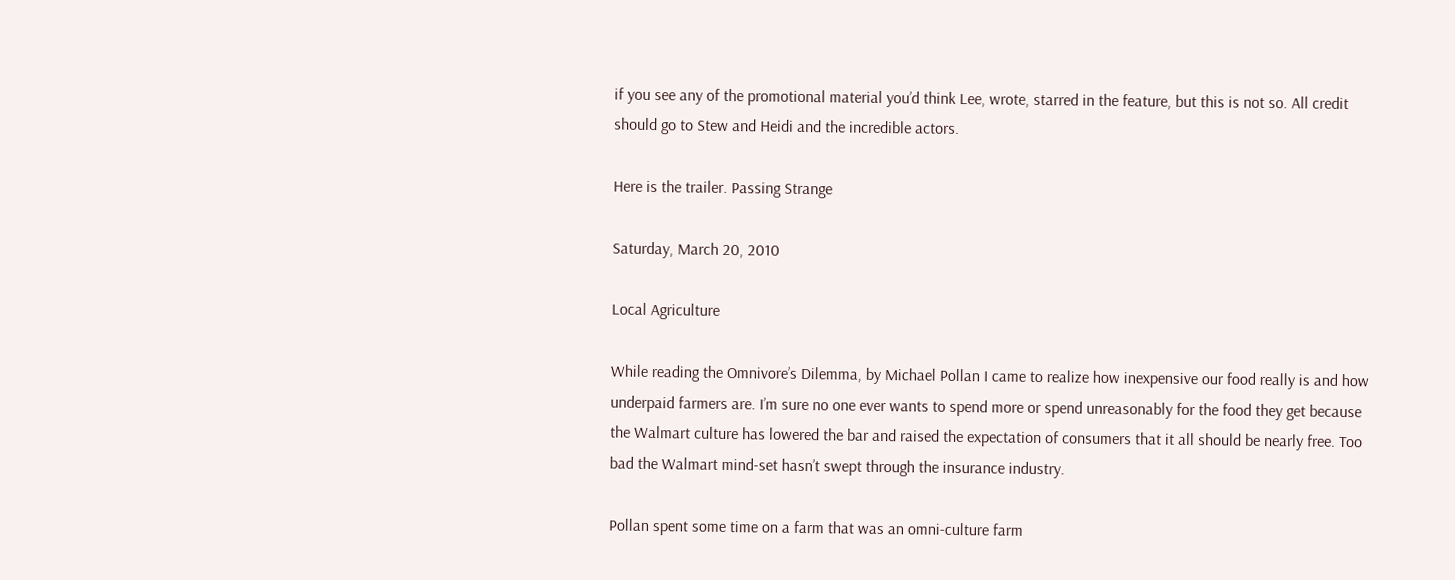if you see any of the promotional material you’d think Lee, wrote, starred in the feature, but this is not so. All credit should go to Stew and Heidi and the incredible actors.

Here is the trailer. Passing Strange

Saturday, March 20, 2010

Local Agriculture

While reading the Omnivore’s Dilemma, by Michael Pollan I came to realize how inexpensive our food really is and how underpaid farmers are. I’m sure no one ever wants to spend more or spend unreasonably for the food they get because the Walmart culture has lowered the bar and raised the expectation of consumers that it all should be nearly free. Too bad the Walmart mind-set hasn’t swept through the insurance industry.

Pollan spent some time on a farm that was an omni-culture farm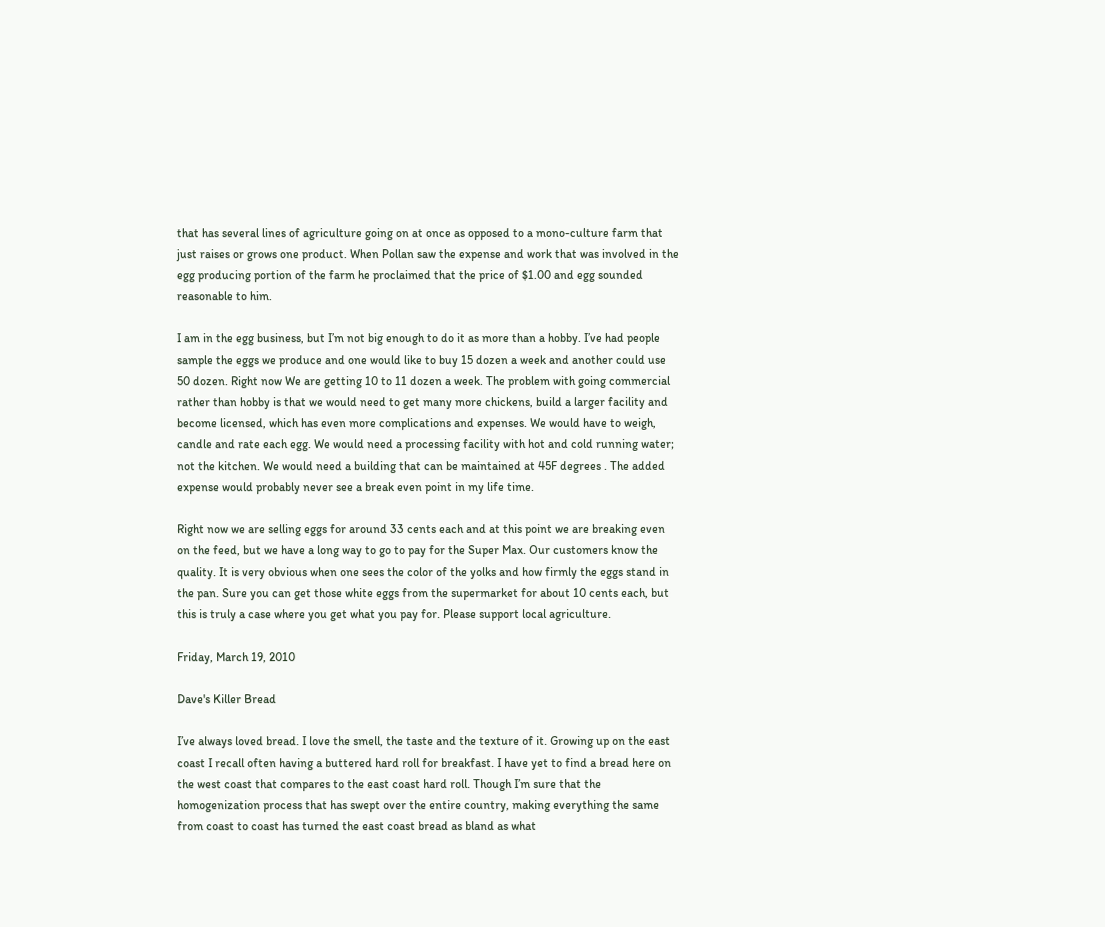that has several lines of agriculture going on at once as opposed to a mono-culture farm that just raises or grows one product. When Pollan saw the expense and work that was involved in the egg producing portion of the farm he proclaimed that the price of $1.00 and egg sounded reasonable to him.

I am in the egg business, but I’m not big enough to do it as more than a hobby. I’ve had people sample the eggs we produce and one would like to buy 15 dozen a week and another could use 50 dozen. Right now We are getting 10 to 11 dozen a week. The problem with going commercial rather than hobby is that we would need to get many more chickens, build a larger facility and become licensed, which has even more complications and expenses. We would have to weigh, candle and rate each egg. We would need a processing facility with hot and cold running water; not the kitchen. We would need a building that can be maintained at 45F degrees . The added expense would probably never see a break even point in my life time.

Right now we are selling eggs for around 33 cents each and at this point we are breaking even on the feed, but we have a long way to go to pay for the Super Max. Our customers know the quality. It is very obvious when one sees the color of the yolks and how firmly the eggs stand in the pan. Sure you can get those white eggs from the supermarket for about 10 cents each, but this is truly a case where you get what you pay for. Please support local agriculture.

Friday, March 19, 2010

Dave's Killer Bread

I’ve always loved bread. I love the smell, the taste and the texture of it. Growing up on the east coast I recall often having a buttered hard roll for breakfast. I have yet to find a bread here on the west coast that compares to the east coast hard roll. Though I’m sure that the homogenization process that has swept over the entire country, making everything the same from coast to coast has turned the east coast bread as bland as what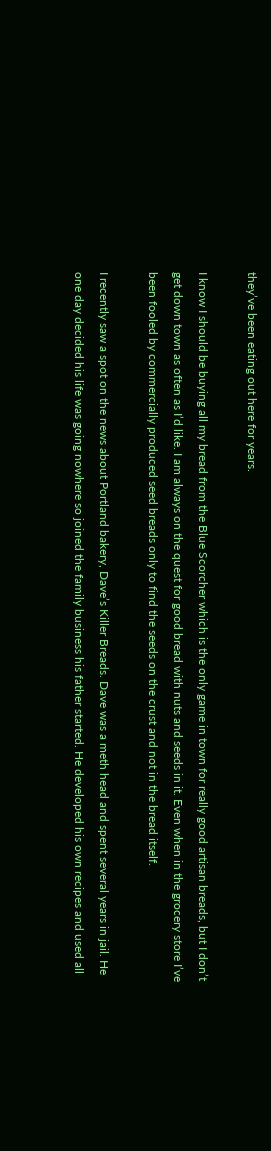they’ve been eating out here for years.

I know I should be buying all my bread from the Blue Scorcher which is the only game in town for really good artisan breads, but I don’t get down town as often as I’d like. I am always on the quest for good bread with nuts and seeds in it. Even when in the grocery store I’ve been fooled by commercially produced seed breads only to find the seeds on the crust and not in the bread itself.

I recently saw a spot on the news about Portland bakery, Dave’s Killer Breads. Dave was a meth head and spent several years in jail. He one day decided his life was going nowhere so joined the family business his father started. He developed his own recipes and used all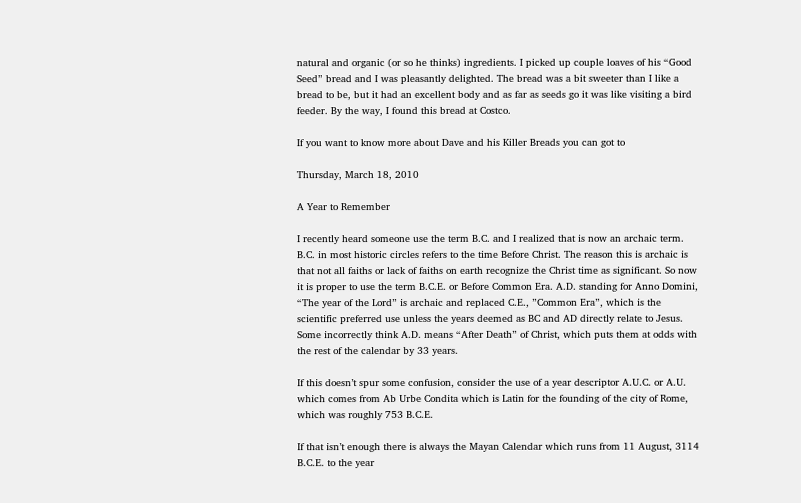natural and organic (or so he thinks) ingredients. I picked up couple loaves of his “Good Seed” bread and I was pleasantly delighted. The bread was a bit sweeter than I like a bread to be, but it had an excellent body and as far as seeds go it was like visiting a bird feeder. By the way, I found this bread at Costco.

If you want to know more about Dave and his Killer Breads you can got to

Thursday, March 18, 2010

A Year to Remember

I recently heard someone use the term B.C. and I realized that is now an archaic term. B.C. in most historic circles refers to the time Before Christ. The reason this is archaic is that not all faiths or lack of faiths on earth recognize the Christ time as significant. So now it is proper to use the term B.C.E. or Before Common Era. A.D. standing for Anno Domini, “The year of the Lord” is archaic and replaced C.E., ”Common Era”, which is the scientific preferred use unless the years deemed as BC and AD directly relate to Jesus. Some incorrectly think A.D. means “After Death” of Christ, which puts them at odds with the rest of the calendar by 33 years.

If this doesn’t spur some confusion, consider the use of a year descriptor A.U.C. or A.U. which comes from Ab Urbe Condita which is Latin for the founding of the city of Rome, which was roughly 753 B.C.E.

If that isn’t enough there is always the Mayan Calendar which runs from 11 August, 3114 B.C.E. to the year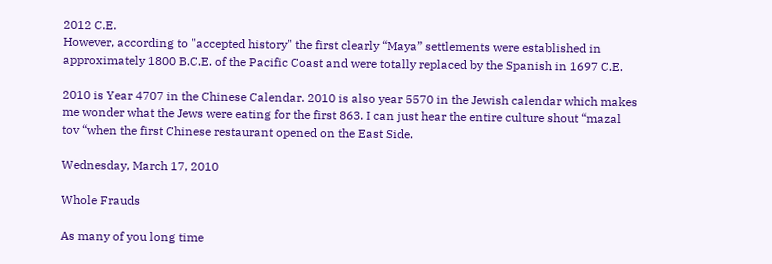2012 C.E.
However, according to "accepted history" the first clearly “Maya” settlements were established in approximately 1800 B.C.E. of the Pacific Coast and were totally replaced by the Spanish in 1697 C.E.

2010 is Year 4707 in the Chinese Calendar. 2010 is also year 5570 in the Jewish calendar which makes me wonder what the Jews were eating for the first 863. I can just hear the entire culture shout “mazal tov “when the first Chinese restaurant opened on the East Side.

Wednesday, March 17, 2010

Whole Frauds

As many of you long time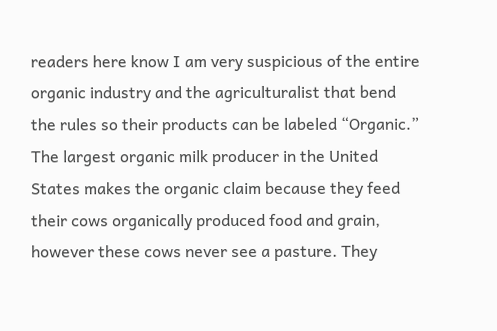readers here know I am very suspicious of the entire organic industry and the agriculturalist that bend the rules so their products can be labeled “Organic.” The largest organic milk producer in the United States makes the organic claim because they feed their cows organically produced food and grain, however these cows never see a pasture. They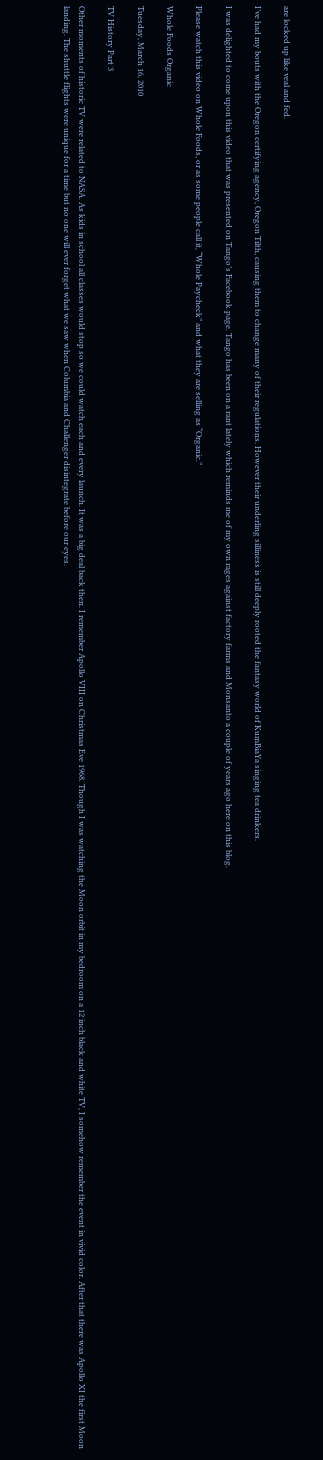are locked up like veal and fed.

I’ve had my bouts with the Oregon certifying agency, Oregon Tilth, causing them to change many of their regulations. However their underling silliness is still deeply rooted the fantasy world of KumBiaYa singing tea drinkers.

I was delighted to come upon this video that was presented on Tango’s Facebook page. Tango has been on a rant lately which reminds me of my own rages against factory farms and Monsanto a couple of years ago here on this blog.

Please watch this video on Whole Foods, or as some people call it, “Whole Paycheck” and what they are selling as “Organic.”

Whole Foods Organic

Tuesday, March 16, 2010

TV History Part 3

Other moments of historic TV were related to NASA. As kids in school all classes would stop so we could watch each and every launch. It was a big deal back then. I remember Apollo VIII on Christmas Eve 1968. Though I was watching the Moon orbit in my bedroom on a 12 inch black and white TV, I somehow remember the event in vivid color. After that there was Apollo XI the first Moon landing. The shuttle flights were unique for a time but no one will ever forget what we saw when Columbia and Challenger disintegrate before our eyes.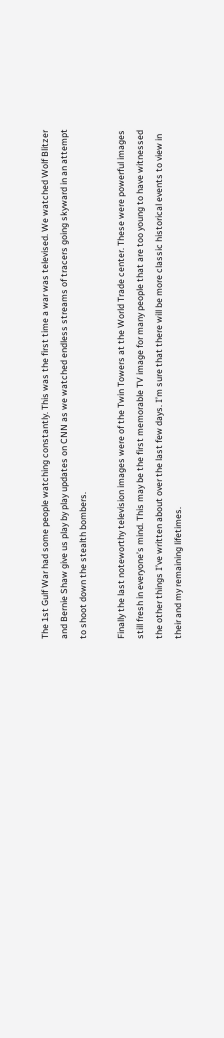The 1st Gulf War had some people watching constantly. This was the first time a war was televised. We watched Wolf Blitzer and Bernie Shaw give us play by play updates on CNN as we watched endless streams of tracers going skyward in an attempt to shoot down the stealth bombers.

Finally the last noteworthy television images were of the Twin Towers at the World Trade center. These were powerful images still fresh in everyone’s mind. This may be the first memorable TV image for many people that are too young to have witnessed the other things I’ve written about over the last few days. I’m sure that there will be more classic historical events to view in their and my remaining lifetimes.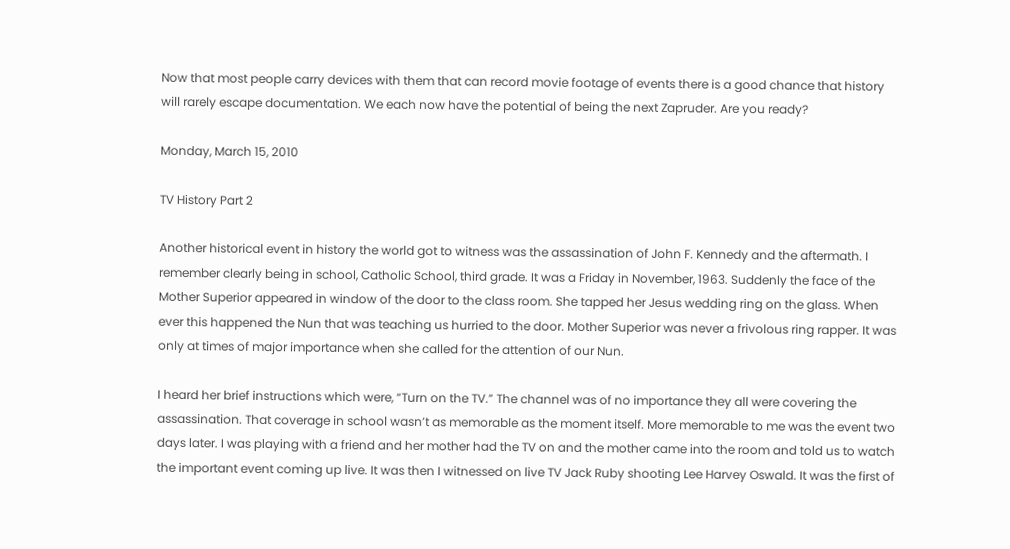Now that most people carry devices with them that can record movie footage of events there is a good chance that history will rarely escape documentation. We each now have the potential of being the next Zapruder. Are you ready?

Monday, March 15, 2010

TV History Part 2

Another historical event in history the world got to witness was the assassination of John F. Kennedy and the aftermath. I remember clearly being in school, Catholic School, third grade. It was a Friday in November, 1963. Suddenly the face of the Mother Superior appeared in window of the door to the class room. She tapped her Jesus wedding ring on the glass. When ever this happened the Nun that was teaching us hurried to the door. Mother Superior was never a frivolous ring rapper. It was only at times of major importance when she called for the attention of our Nun.

I heard her brief instructions which were, “Turn on the TV.” The channel was of no importance they all were covering the assassination. That coverage in school wasn’t as memorable as the moment itself. More memorable to me was the event two days later. I was playing with a friend and her mother had the TV on and the mother came into the room and told us to watch the important event coming up live. It was then I witnessed on live TV Jack Ruby shooting Lee Harvey Oswald. It was the first of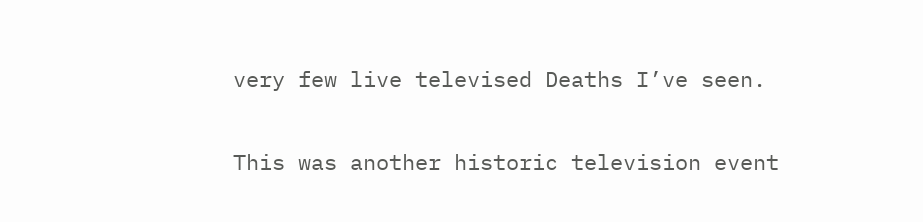very few live televised Deaths I’ve seen.

This was another historic television event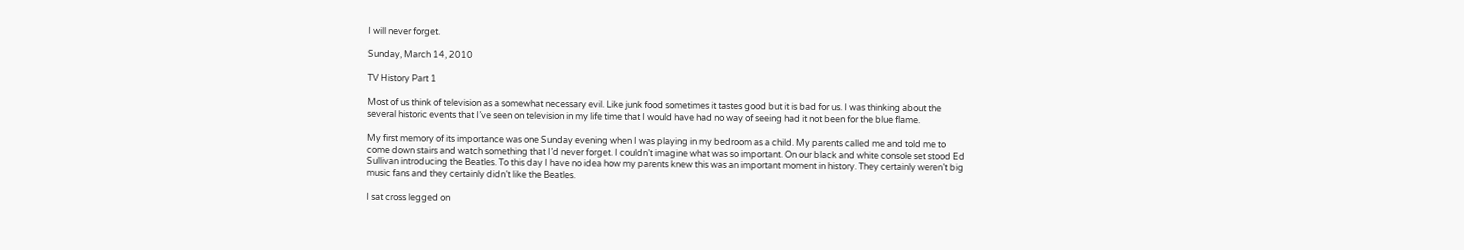I will never forget.

Sunday, March 14, 2010

TV History Part 1

Most of us think of television as a somewhat necessary evil. Like junk food sometimes it tastes good but it is bad for us. I was thinking about the several historic events that I’ve seen on television in my life time that I would have had no way of seeing had it not been for the blue flame.

My first memory of its importance was one Sunday evening when I was playing in my bedroom as a child. My parents called me and told me to come down stairs and watch something that I’d never forget. I couldn’t imagine what was so important. On our black and white console set stood Ed Sullivan introducing the Beatles. To this day I have no idea how my parents knew this was an important moment in history. They certainly weren’t big music fans and they certainly didn’t like the Beatles.

I sat cross legged on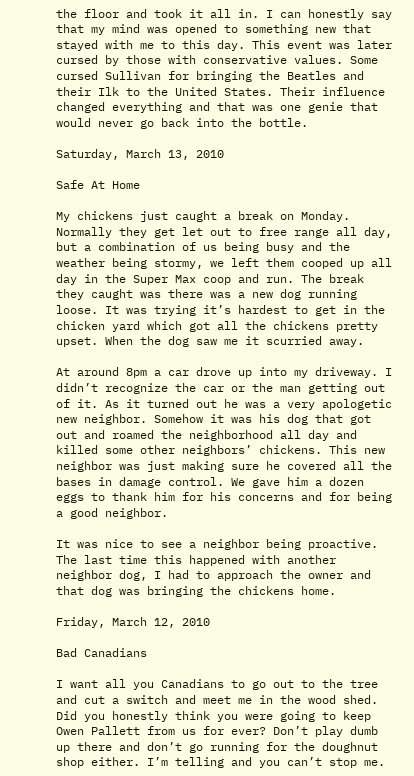the floor and took it all in. I can honestly say that my mind was opened to something new that stayed with me to this day. This event was later cursed by those with conservative values. Some cursed Sullivan for bringing the Beatles and their Ilk to the United States. Their influence changed everything and that was one genie that would never go back into the bottle.

Saturday, March 13, 2010

Safe At Home

My chickens just caught a break on Monday. Normally they get let out to free range all day, but a combination of us being busy and the weather being stormy, we left them cooped up all day in the Super Max coop and run. The break they caught was there was a new dog running loose. It was trying it’s hardest to get in the chicken yard which got all the chickens pretty upset. When the dog saw me it scurried away.

At around 8pm a car drove up into my driveway. I didn’t recognize the car or the man getting out of it. As it turned out he was a very apologetic new neighbor. Somehow it was his dog that got out and roamed the neighborhood all day and killed some other neighbors’ chickens. This new neighbor was just making sure he covered all the bases in damage control. We gave him a dozen eggs to thank him for his concerns and for being a good neighbor.

It was nice to see a neighbor being proactive. The last time this happened with another neighbor dog, I had to approach the owner and that dog was bringing the chickens home.

Friday, March 12, 2010

Bad Canadians

I want all you Canadians to go out to the tree and cut a switch and meet me in the wood shed. Did you honestly think you were going to keep Owen Pallett from us for ever? Don’t play dumb up there and don’t go running for the doughnut shop either. I’m telling and you can’t stop me.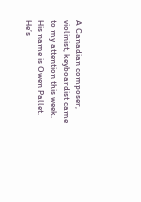A Canadian composer, violinist, keyboardist came to my attention this week. His name is Owen Pallet. He’s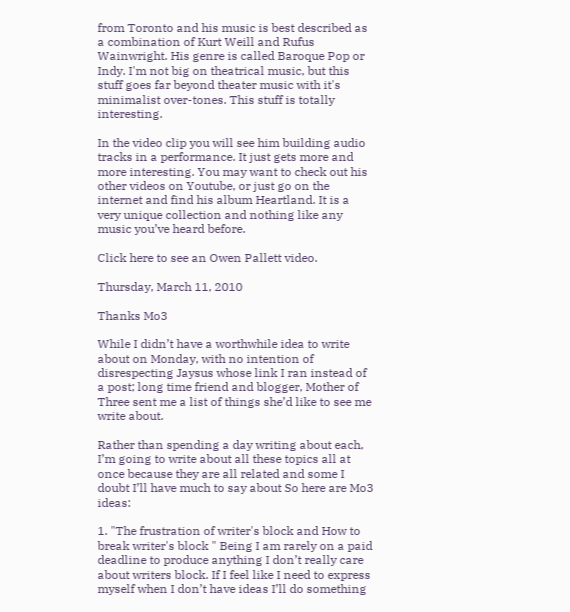from Toronto and his music is best described as a combination of Kurt Weill and Rufus Wainwright. His genre is called Baroque Pop or Indy. I'm not big on theatrical music, but this stuff goes far beyond theater music with it's minimalist over-tones. This stuff is totally interesting.

In the video clip you will see him building audio tracks in a performance. It just gets more and more interesting. You may want to check out his other videos on Youtube, or just go on the internet and find his album Heartland. It is a very unique collection and nothing like any music you’ve heard before.

Click here to see an Owen Pallett video.

Thursday, March 11, 2010

Thanks Mo3

While I didn’t have a worthwhile idea to write about on Monday, with no intention of disrespecting Jaysus whose link I ran instead of a post; long time friend and blogger, Mother of Three sent me a list of things she’d like to see me write about.

Rather than spending a day writing about each, I’m going to write about all these topics all at once because they are all related and some I doubt I’ll have much to say about So here are Mo3 ideas:

1. "The frustration of writer's block and How to break writer's block " Being I am rarely on a paid deadline to produce anything I don’t really care about writers block. If I feel like I need to express myself when I don’t have ideas I’ll do something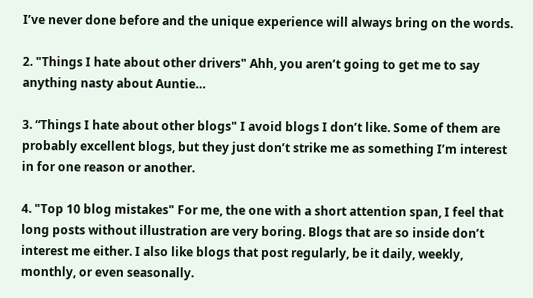I’ve never done before and the unique experience will always bring on the words.

2. "Things I hate about other drivers" Ahh, you aren’t going to get me to say anything nasty about Auntie…

3. “Things I hate about other blogs" I avoid blogs I don’t like. Some of them are probably excellent blogs, but they just don’t strike me as something I’m interest in for one reason or another.

4. "Top 10 blog mistakes" For me, the one with a short attention span, I feel that long posts without illustration are very boring. Blogs that are so inside don’t interest me either. I also like blogs that post regularly, be it daily, weekly, monthly, or even seasonally.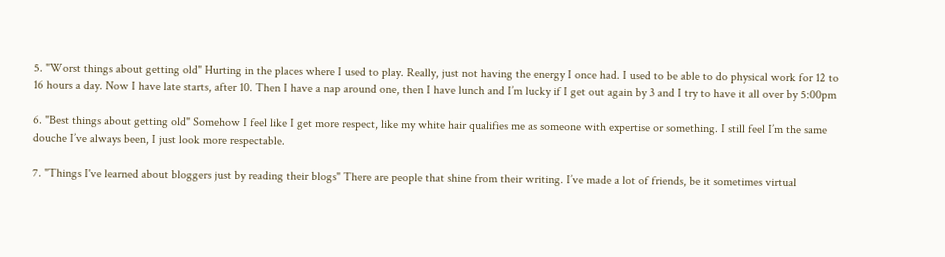5. "Worst things about getting old" Hurting in the places where I used to play. Really, just not having the energy I once had. I used to be able to do physical work for 12 to 16 hours a day. Now I have late starts, after 10. Then I have a nap around one, then I have lunch and I’m lucky if I get out again by 3 and I try to have it all over by 5:00pm

6. "Best things about getting old" Somehow I feel like I get more respect, like my white hair qualifies me as someone with expertise or something. I still feel I’m the same douche I’ve always been, I just look more respectable.

7. "Things I've learned about bloggers just by reading their blogs" There are people that shine from their writing. I’ve made a lot of friends, be it sometimes virtual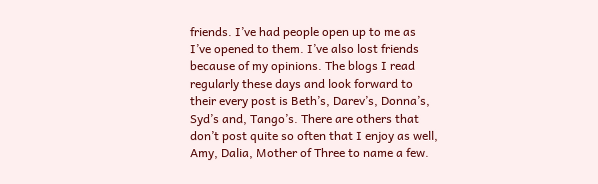friends. I’ve had people open up to me as I’ve opened to them. I’ve also lost friends because of my opinions. The blogs I read regularly these days and look forward to their every post is Beth’s, Darev’s, Donna’s, Syd’s and, Tango’s. There are others that don’t post quite so often that I enjoy as well, Amy, Dalia, Mother of Three to name a few.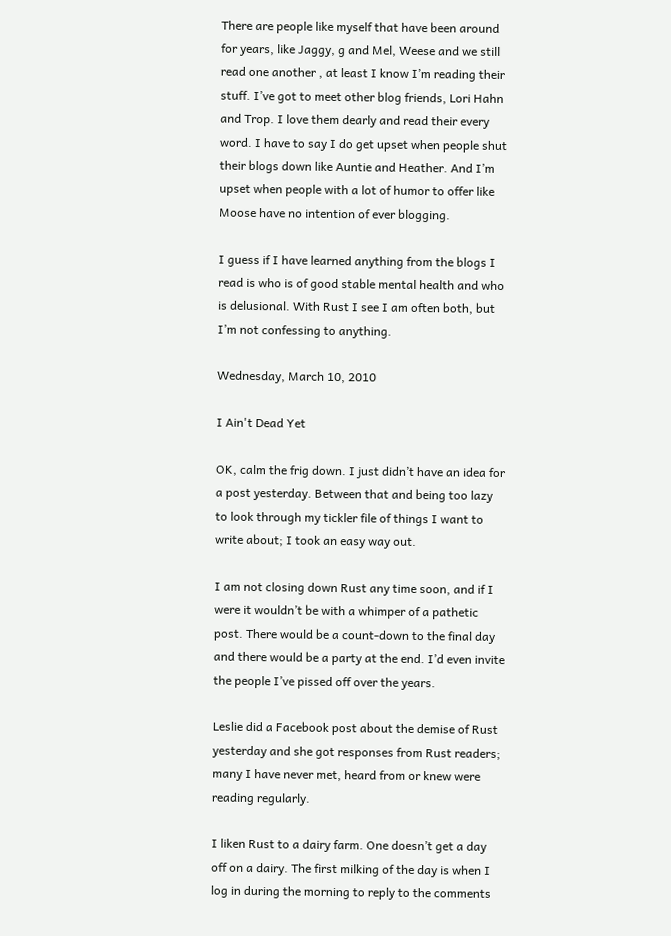There are people like myself that have been around for years, like Jaggy, g and Mel, Weese and we still read one another , at least I know I’m reading their stuff. I’ve got to meet other blog friends, Lori Hahn and Trop. I love them dearly and read their every word. I have to say I do get upset when people shut their blogs down like Auntie and Heather. And I’m upset when people with a lot of humor to offer like Moose have no intention of ever blogging.

I guess if I have learned anything from the blogs I read is who is of good stable mental health and who is delusional. With Rust I see I am often both, but I’m not confessing to anything.

Wednesday, March 10, 2010

I Ain't Dead Yet

OK, calm the frig down. I just didn’t have an idea for a post yesterday. Between that and being too lazy to look through my tickler file of things I want to write about; I took an easy way out.

I am not closing down Rust any time soon, and if I were it wouldn’t be with a whimper of a pathetic post. There would be a count-down to the final day and there would be a party at the end. I’d even invite the people I’ve pissed off over the years.

Leslie did a Facebook post about the demise of Rust yesterday and she got responses from Rust readers; many I have never met, heard from or knew were reading regularly.

I liken Rust to a dairy farm. One doesn’t get a day off on a dairy. The first milking of the day is when I log in during the morning to reply to the comments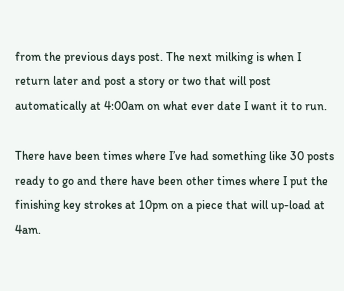from the previous days post. The next milking is when I return later and post a story or two that will post automatically at 4:00am on what ever date I want it to run.

There have been times where I’ve had something like 30 posts ready to go and there have been other times where I put the finishing key strokes at 10pm on a piece that will up-load at 4am.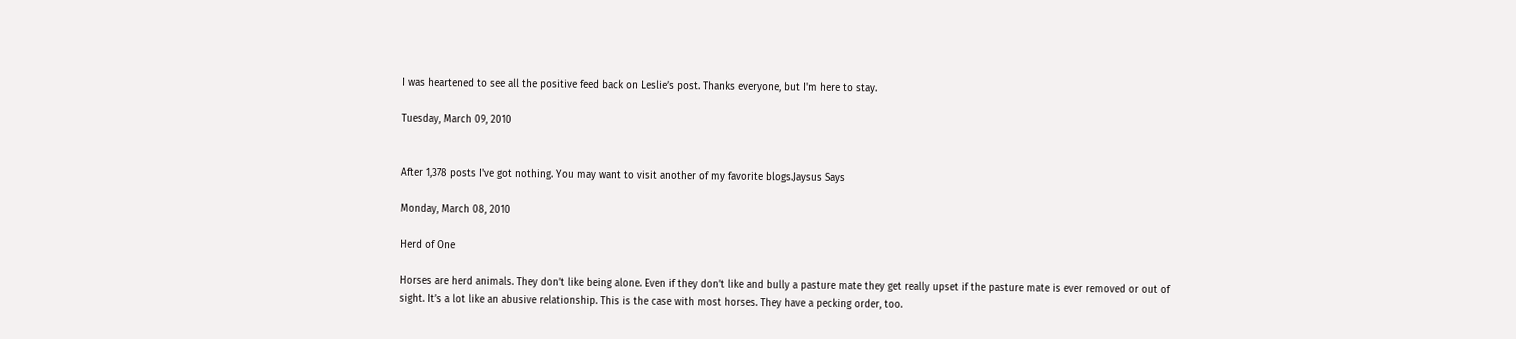I was heartened to see all the positive feed back on Leslie’s post. Thanks everyone, but I'm here to stay.

Tuesday, March 09, 2010


After 1,378 posts I've got nothing. You may want to visit another of my favorite blogs.Jaysus Says

Monday, March 08, 2010

Herd of One

Horses are herd animals. They don’t like being alone. Even if they don’t like and bully a pasture mate they get really upset if the pasture mate is ever removed or out of sight. It’s a lot like an abusive relationship. This is the case with most horses. They have a pecking order, too.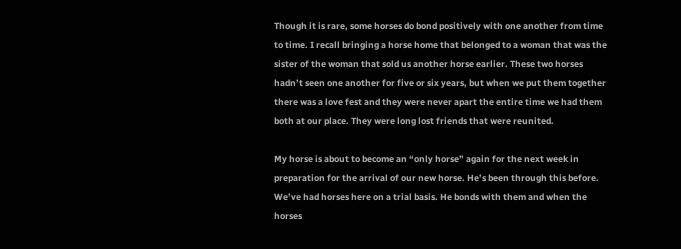Though it is rare, some horses do bond positively with one another from time to time. I recall bringing a horse home that belonged to a woman that was the sister of the woman that sold us another horse earlier. These two horses hadn’t seen one another for five or six years, but when we put them together there was a love fest and they were never apart the entire time we had them both at our place. They were long lost friends that were reunited.

My horse is about to become an “only horse” again for the next week in preparation for the arrival of our new horse. He’s been through this before. We’ve had horses here on a trial basis. He bonds with them and when the horses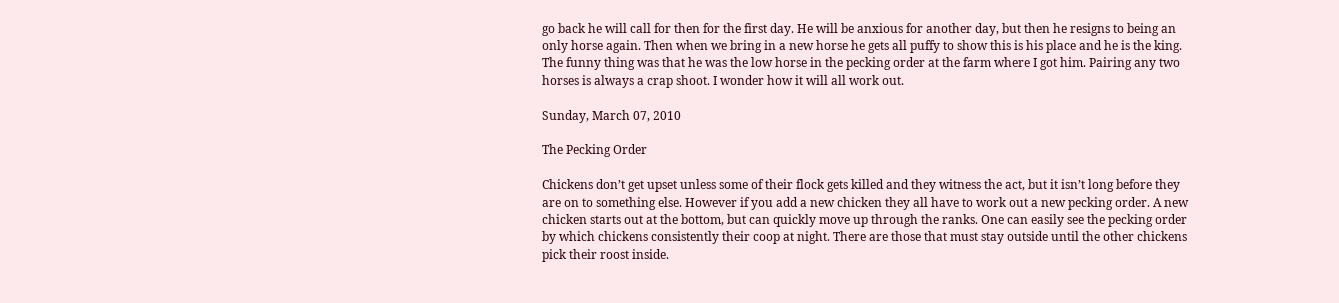go back he will call for then for the first day. He will be anxious for another day, but then he resigns to being an only horse again. Then when we bring in a new horse he gets all puffy to show this is his place and he is the king. The funny thing was that he was the low horse in the pecking order at the farm where I got him. Pairing any two horses is always a crap shoot. I wonder how it will all work out.

Sunday, March 07, 2010

The Pecking Order

Chickens don’t get upset unless some of their flock gets killed and they witness the act, but it isn’t long before they are on to something else. However if you add a new chicken they all have to work out a new pecking order. A new chicken starts out at the bottom, but can quickly move up through the ranks. One can easily see the pecking order by which chickens consistently their coop at night. There are those that must stay outside until the other chickens pick their roost inside.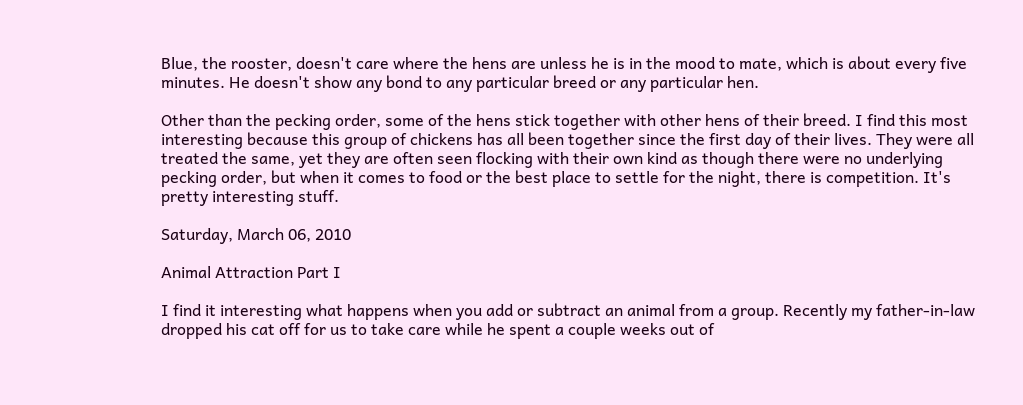Blue, the rooster, doesn't care where the hens are unless he is in the mood to mate, which is about every five minutes. He doesn't show any bond to any particular breed or any particular hen.

Other than the pecking order, some of the hens stick together with other hens of their breed. I find this most interesting because this group of chickens has all been together since the first day of their lives. They were all treated the same, yet they are often seen flocking with their own kind as though there were no underlying pecking order, but when it comes to food or the best place to settle for the night, there is competition. It's pretty interesting stuff.

Saturday, March 06, 2010

Animal Attraction Part I

I find it interesting what happens when you add or subtract an animal from a group. Recently my father-in-law dropped his cat off for us to take care while he spent a couple weeks out of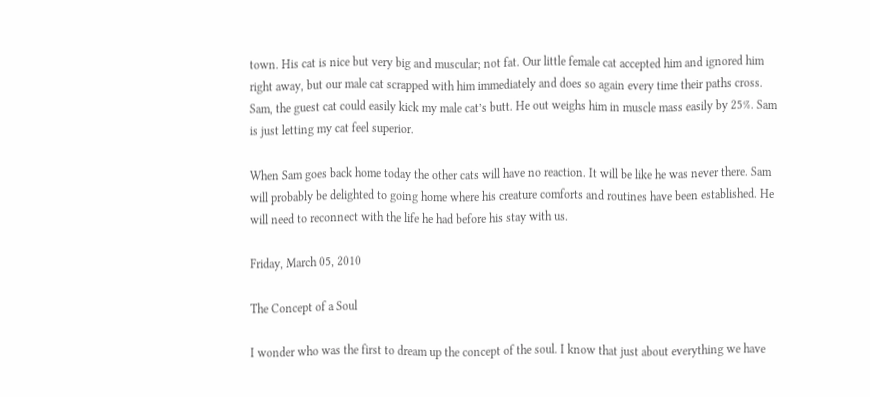town. His cat is nice but very big and muscular; not fat. Our little female cat accepted him and ignored him right away, but our male cat scrapped with him immediately and does so again every time their paths cross. Sam, the guest cat could easily kick my male cat’s butt. He out weighs him in muscle mass easily by 25%. Sam is just letting my cat feel superior.

When Sam goes back home today the other cats will have no reaction. It will be like he was never there. Sam will probably be delighted to going home where his creature comforts and routines have been established. He will need to reconnect with the life he had before his stay with us.

Friday, March 05, 2010

The Concept of a Soul

I wonder who was the first to dream up the concept of the soul. I know that just about everything we have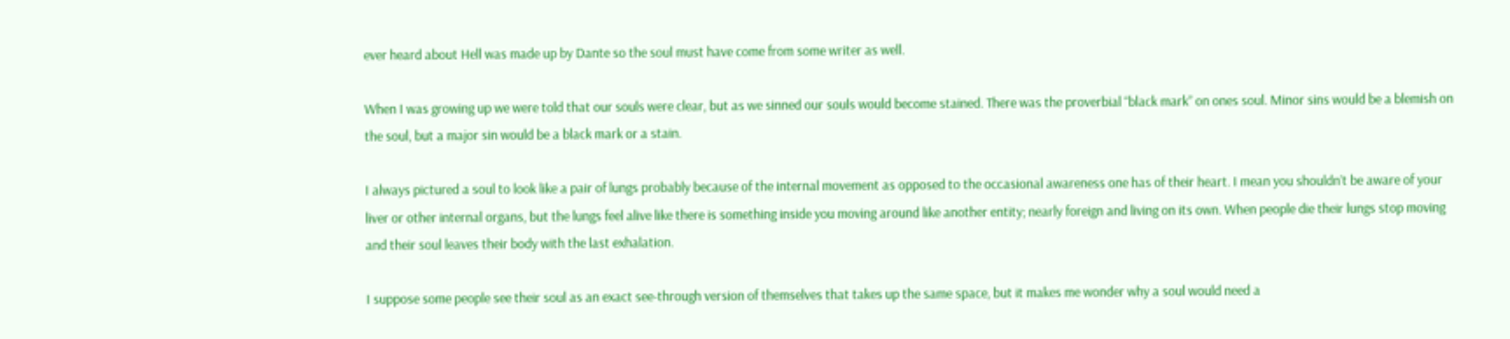ever heard about Hell was made up by Dante so the soul must have come from some writer as well.

When I was growing up we were told that our souls were clear, but as we sinned our souls would become stained. There was the proverbial “black mark” on ones soul. Minor sins would be a blemish on the soul, but a major sin would be a black mark or a stain.

I always pictured a soul to look like a pair of lungs probably because of the internal movement as opposed to the occasional awareness one has of their heart. I mean you shouldn’t be aware of your liver or other internal organs, but the lungs feel alive like there is something inside you moving around like another entity; nearly foreign and living on its own. When people die their lungs stop moving and their soul leaves their body with the last exhalation.

I suppose some people see their soul as an exact see-through version of themselves that takes up the same space, but it makes me wonder why a soul would need a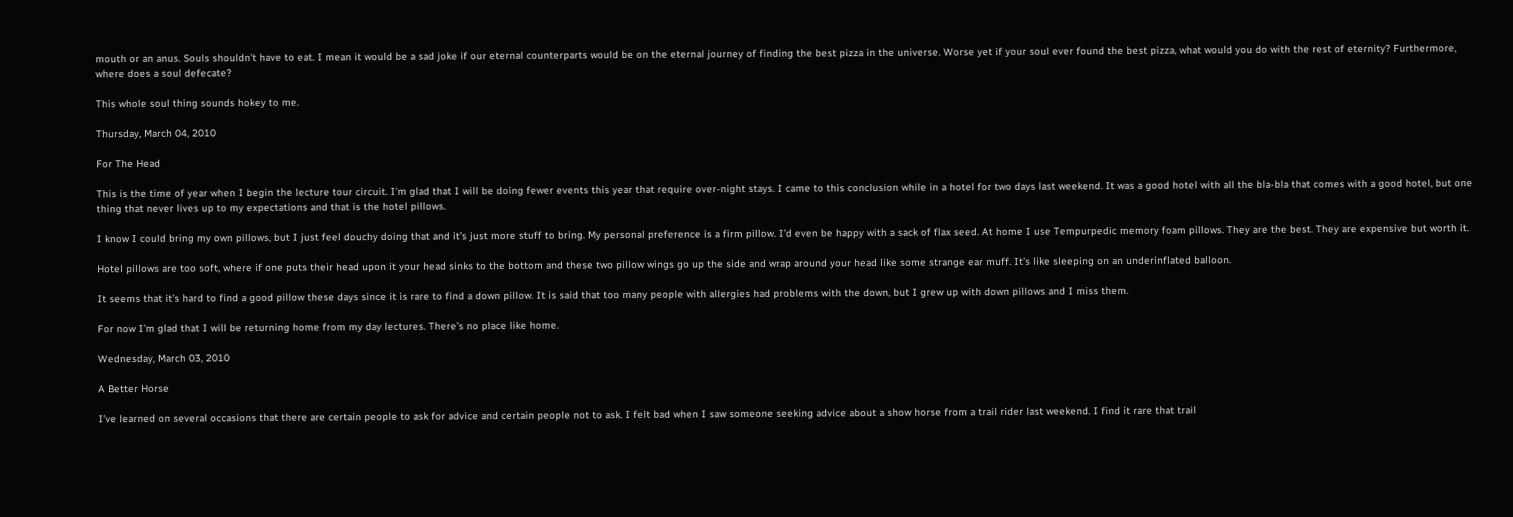mouth or an anus. Souls shouldn’t have to eat. I mean it would be a sad joke if our eternal counterparts would be on the eternal journey of finding the best pizza in the universe. Worse yet if your soul ever found the best pizza, what would you do with the rest of eternity? Furthermore, where does a soul defecate?

This whole soul thing sounds hokey to me.

Thursday, March 04, 2010

For The Head

This is the time of year when I begin the lecture tour circuit. I’m glad that I will be doing fewer events this year that require over-night stays. I came to this conclusion while in a hotel for two days last weekend. It was a good hotel with all the bla-bla that comes with a good hotel, but one thing that never lives up to my expectations and that is the hotel pillows.

I know I could bring my own pillows, but I just feel douchy doing that and it’s just more stuff to bring. My personal preference is a firm pillow. I’d even be happy with a sack of flax seed. At home I use Tempurpedic memory foam pillows. They are the best. They are expensive but worth it.

Hotel pillows are too soft, where if one puts their head upon it your head sinks to the bottom and these two pillow wings go up the side and wrap around your head like some strange ear muff. It’s like sleeping on an underinflated balloon.

It seems that it’s hard to find a good pillow these days since it is rare to find a down pillow. It is said that too many people with allergies had problems with the down, but I grew up with down pillows and I miss them.

For now I’m glad that I will be returning home from my day lectures. There’s no place like home.

Wednesday, March 03, 2010

A Better Horse

I’ve learned on several occasions that there are certain people to ask for advice and certain people not to ask. I felt bad when I saw someone seeking advice about a show horse from a trail rider last weekend. I find it rare that trail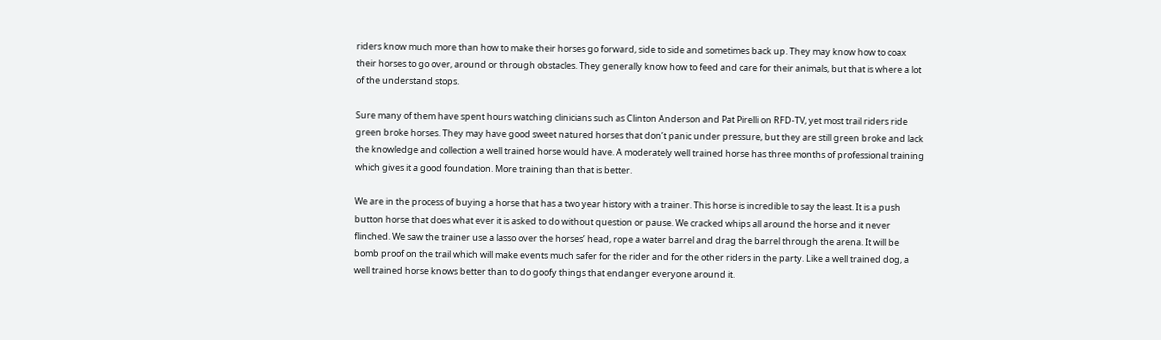riders know much more than how to make their horses go forward, side to side and sometimes back up. They may know how to coax their horses to go over, around or through obstacles. They generally know how to feed and care for their animals, but that is where a lot of the understand stops.

Sure many of them have spent hours watching clinicians such as Clinton Anderson and Pat Pirelli on RFD-TV, yet most trail riders ride green broke horses. They may have good sweet natured horses that don’t panic under pressure, but they are still green broke and lack the knowledge and collection a well trained horse would have. A moderately well trained horse has three months of professional training which gives it a good foundation. More training than that is better.

We are in the process of buying a horse that has a two year history with a trainer. This horse is incredible to say the least. It is a push button horse that does what ever it is asked to do without question or pause. We cracked whips all around the horse and it never flinched. We saw the trainer use a lasso over the horses’ head, rope a water barrel and drag the barrel through the arena. It will be bomb proof on the trail which will make events much safer for the rider and for the other riders in the party. Like a well trained dog, a well trained horse knows better than to do goofy things that endanger everyone around it.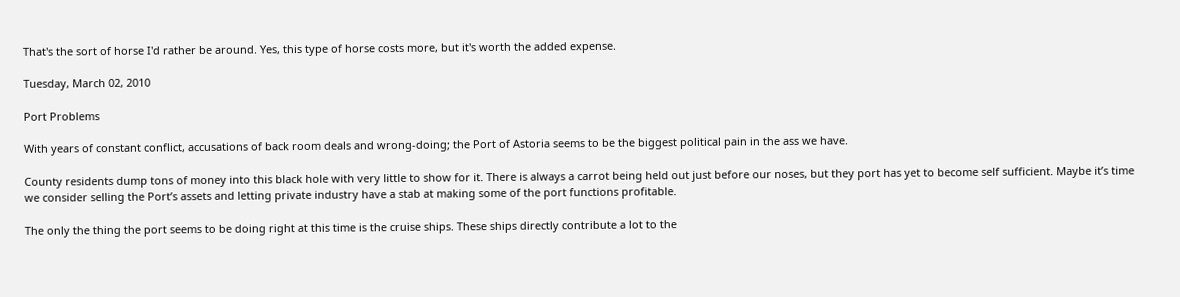That's the sort of horse I'd rather be around. Yes, this type of horse costs more, but it's worth the added expense.

Tuesday, March 02, 2010

Port Problems

With years of constant conflict, accusations of back room deals and wrong-doing; the Port of Astoria seems to be the biggest political pain in the ass we have.

County residents dump tons of money into this black hole with very little to show for it. There is always a carrot being held out just before our noses, but they port has yet to become self sufficient. Maybe it’s time we consider selling the Port’s assets and letting private industry have a stab at making some of the port functions profitable.

The only the thing the port seems to be doing right at this time is the cruise ships. These ships directly contribute a lot to the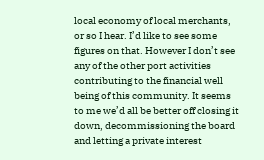local economy of local merchants, or so I hear. I’d like to see some figures on that. However I don’t see any of the other port activities contributing to the financial well being of this community. It seems to me we’d all be better off closing it down, decommissioning the board and letting a private interest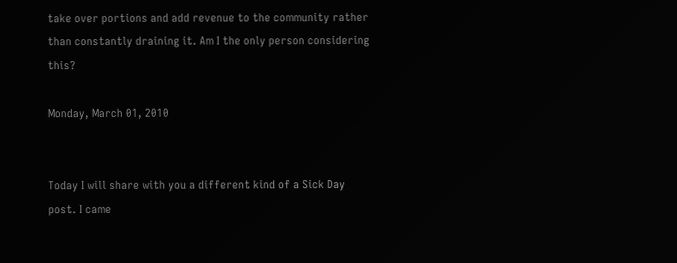take over portions and add revenue to the community rather than constantly draining it. Am I the only person considering this?

Monday, March 01, 2010


Today I will share with you a different kind of a Sick Day post. I came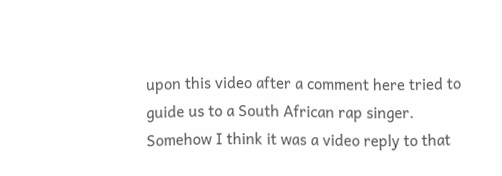upon this video after a comment here tried to guide us to a South African rap singer. Somehow I think it was a video reply to that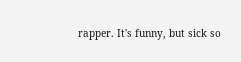rapper. It's funny, but sick so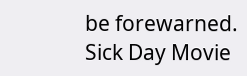be forewarned.
Sick Day Movie